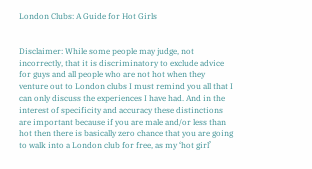London Clubs: A Guide for Hot Girls


Disclaimer: While some people may judge, not incorrectly, that it is discriminatory to exclude advice for guys and all people who are not hot when they venture out to London clubs I must remind you all that I can only discuss the experiences I have had. And in the interest of specificity and accuracy these distinctions are important because if you are male and/or less than hot then there is basically zero chance that you are going to walk into a London club for free, as my ‘hot girl’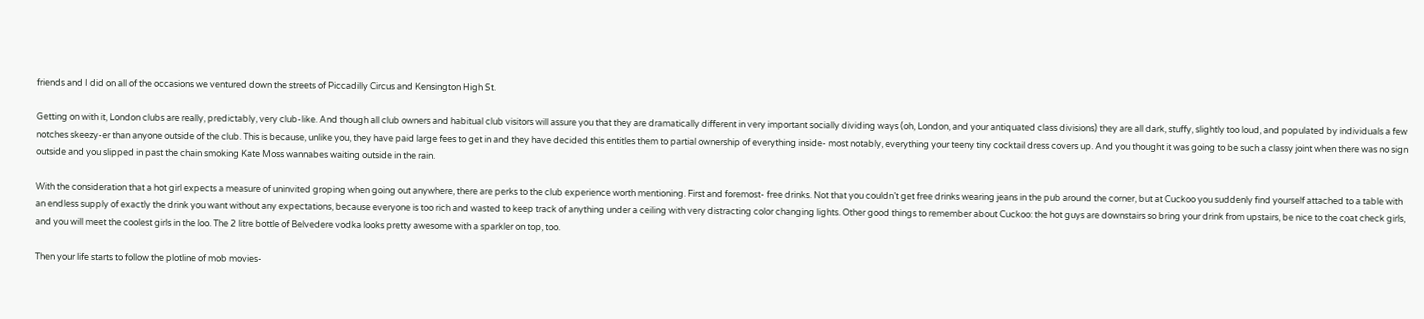friends and I did on all of the occasions we ventured down the streets of Piccadilly Circus and Kensington High St.

Getting on with it, London clubs are really, predictably, very club-like. And though all club owners and habitual club visitors will assure you that they are dramatically different in very important socially dividing ways (oh, London, and your antiquated class divisions) they are all dark, stuffy, slightly too loud, and populated by individuals a few notches skeezy-er than anyone outside of the club. This is because, unlike you, they have paid large fees to get in and they have decided this entitles them to partial ownership of everything inside- most notably, everything your teeny tiny cocktail dress covers up. And you thought it was going to be such a classy joint when there was no sign outside and you slipped in past the chain smoking Kate Moss wannabes waiting outside in the rain.

With the consideration that a hot girl expects a measure of uninvited groping when going out anywhere, there are perks to the club experience worth mentioning. First and foremost- free drinks. Not that you couldn’t get free drinks wearing jeans in the pub around the corner, but at Cuckoo you suddenly find yourself attached to a table with an endless supply of exactly the drink you want without any expectations, because everyone is too rich and wasted to keep track of anything under a ceiling with very distracting color changing lights. Other good things to remember about Cuckoo: the hot guys are downstairs so bring your drink from upstairs, be nice to the coat check girls, and you will meet the coolest girls in the loo. The 2 litre bottle of Belvedere vodka looks pretty awesome with a sparkler on top, too.

Then your life starts to follow the plotline of mob movies-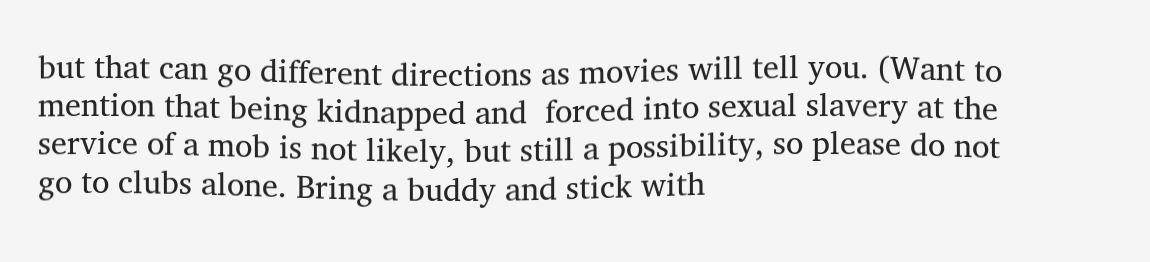but that can go different directions as movies will tell you. (Want to mention that being kidnapped and  forced into sexual slavery at the service of a mob is not likely, but still a possibility, so please do not go to clubs alone. Bring a buddy and stick with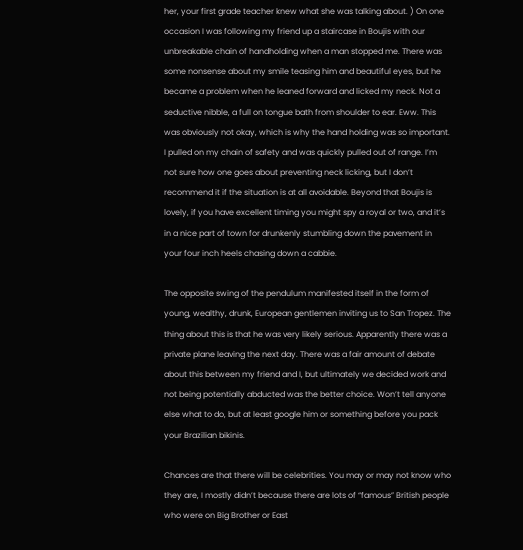her, your first grade teacher knew what she was talking about. ) On one occasion I was following my friend up a staircase in Boujis with our unbreakable chain of handholding when a man stopped me. There was some nonsense about my smile teasing him and beautiful eyes, but he became a problem when he leaned forward and licked my neck. Not a seductive nibble, a full on tongue bath from shoulder to ear. Eww. This was obviously not okay, which is why the hand holding was so important. I pulled on my chain of safety and was quickly pulled out of range. I’m not sure how one goes about preventing neck licking, but I don’t recommend it if the situation is at all avoidable. Beyond that Boujis is lovely, if you have excellent timing you might spy a royal or two, and it’s in a nice part of town for drunkenly stumbling down the pavement in your four inch heels chasing down a cabbie.

The opposite swing of the pendulum manifested itself in the form of young, wealthy, drunk, European gentlemen inviting us to San Tropez. The thing about this is that he was very likely serious. Apparently there was a private plane leaving the next day. There was a fair amount of debate about this between my friend and I, but ultimately we decided work and not being potentially abducted was the better choice. Won’t tell anyone else what to do, but at least google him or something before you pack your Brazilian bikinis.

Chances are that there will be celebrities. You may or may not know who they are, I mostly didn’t because there are lots of “famous” British people who were on Big Brother or East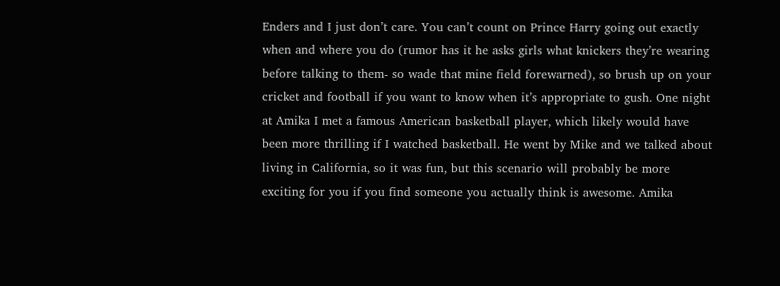Enders and I just don’t care. You can’t count on Prince Harry going out exactly when and where you do (rumor has it he asks girls what knickers they’re wearing before talking to them- so wade that mine field forewarned), so brush up on your cricket and football if you want to know when it’s appropriate to gush. One night at Amika I met a famous American basketball player, which likely would have been more thrilling if I watched basketball. He went by Mike and we talked about living in California, so it was fun, but this scenario will probably be more exciting for you if you find someone you actually think is awesome. Amika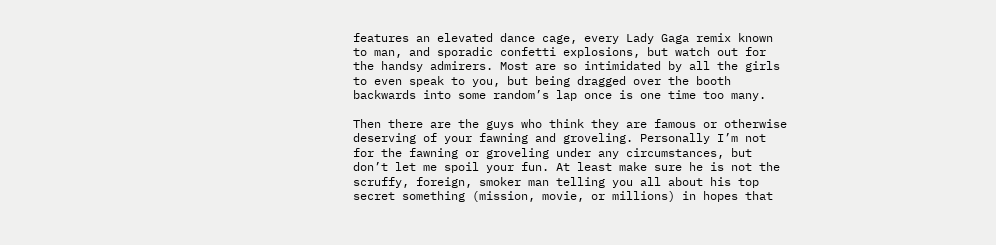features an elevated dance cage, every Lady Gaga remix known to man, and sporadic confetti explosions, but watch out for the handsy admirers. Most are so intimidated by all the girls to even speak to you, but being dragged over the booth backwards into some random’s lap once is one time too many.

Then there are the guys who think they are famous or otherwise deserving of your fawning and groveling. Personally I’m not for the fawning or groveling under any circumstances, but don’t let me spoil your fun. At least make sure he is not the scruffy, foreign, smoker man telling you all about his top secret something (mission, movie, or millions) in hopes that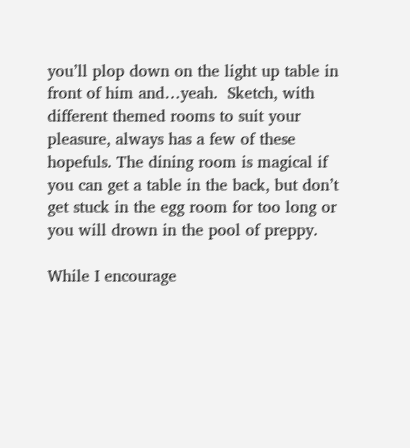you’ll plop down on the light up table in front of him and…yeah.  Sketch, with different themed rooms to suit your pleasure, always has a few of these hopefuls. The dining room is magical if you can get a table in the back, but don’t get stuck in the egg room for too long or you will drown in the pool of preppy.

While I encourage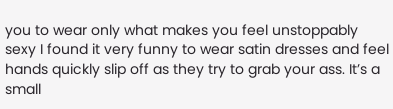you to wear only what makes you feel unstoppably sexy I found it very funny to wear satin dresses and feel hands quickly slip off as they try to grab your ass. It’s a small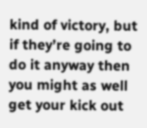kind of victory, but if they’re going to do it anyway then you might as well get your kick out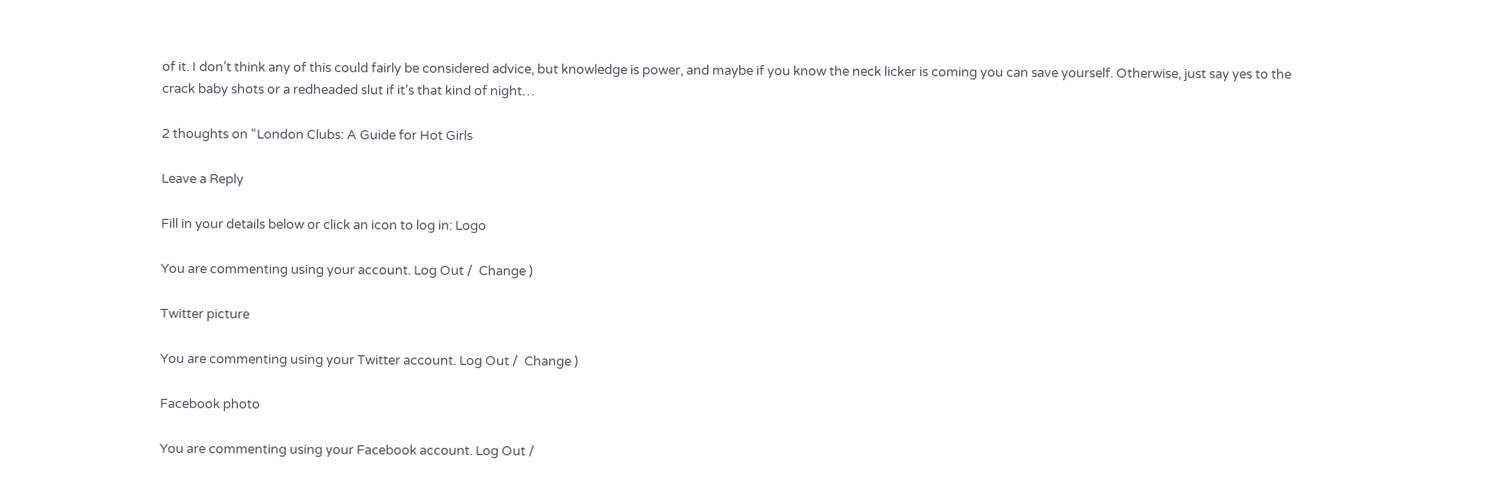of it. I don’t think any of this could fairly be considered advice, but knowledge is power, and maybe if you know the neck licker is coming you can save yourself. Otherwise, just say yes to the crack baby shots or a redheaded slut if it’s that kind of night…

2 thoughts on “London Clubs: A Guide for Hot Girls

Leave a Reply

Fill in your details below or click an icon to log in: Logo

You are commenting using your account. Log Out /  Change )

Twitter picture

You are commenting using your Twitter account. Log Out /  Change )

Facebook photo

You are commenting using your Facebook account. Log Out /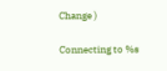Change )

Connecting to %s